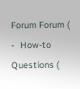Forum Forum (
-   How-to Questions (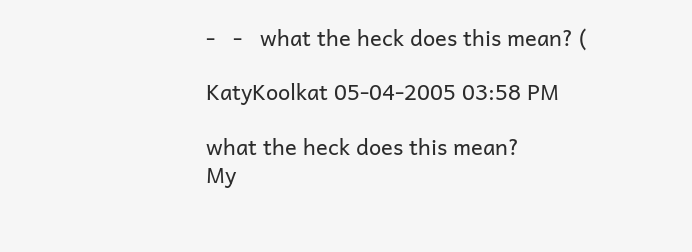-   -   what the heck does this mean? (

KatyKoolkat 05-04-2005 03:58 PM

what the heck does this mean?
My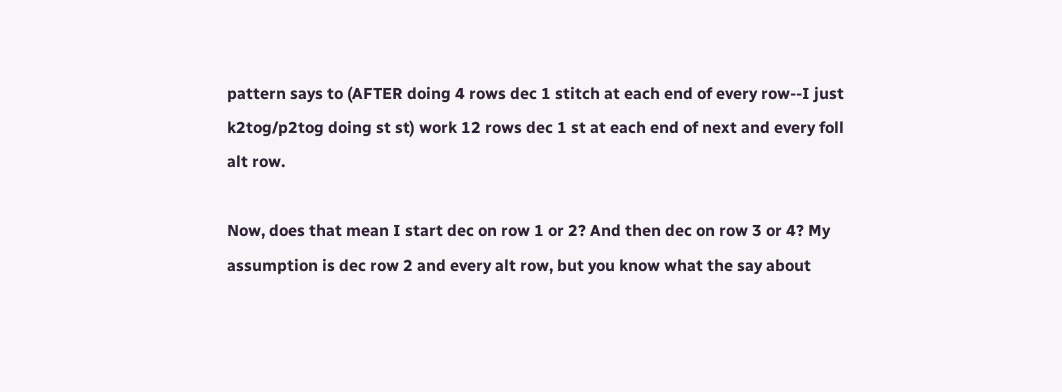pattern says to (AFTER doing 4 rows dec 1 stitch at each end of every row--I just k2tog/p2tog doing st st) work 12 rows dec 1 st at each end of next and every foll alt row.

Now, does that mean I start dec on row 1 or 2? And then dec on row 3 or 4? My assumption is dec row 2 and every alt row, but you know what the say about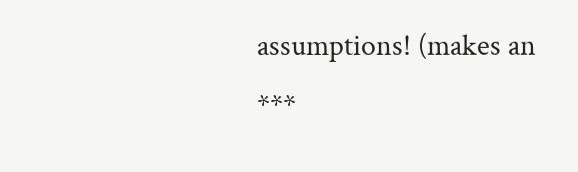assumptions! (makes an ***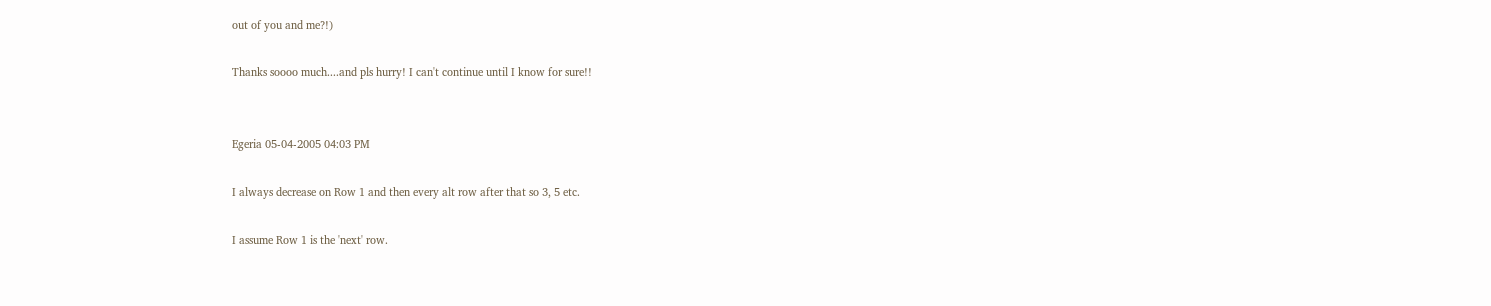out of you and me?!)

Thanks soooo much....and pls hurry! I can't continue until I know for sure!!


Egeria 05-04-2005 04:03 PM

I always decrease on Row 1 and then every alt row after that so 3, 5 etc.

I assume Row 1 is the 'next' row.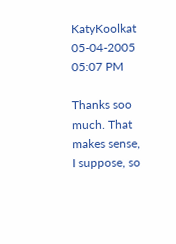KatyKoolkat 05-04-2005 05:07 PM

Thanks soo much. That makes sense, I suppose, so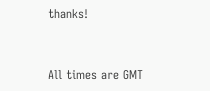thanks!


All times are GMT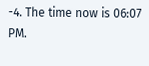-4. The time now is 06:07 PM.